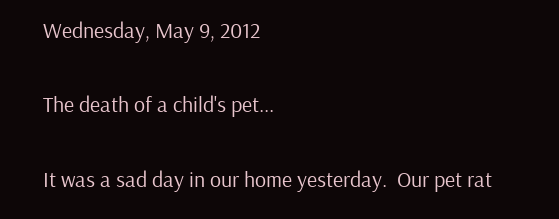Wednesday, May 9, 2012

The death of a child's pet...

It was a sad day in our home yesterday.  Our pet rat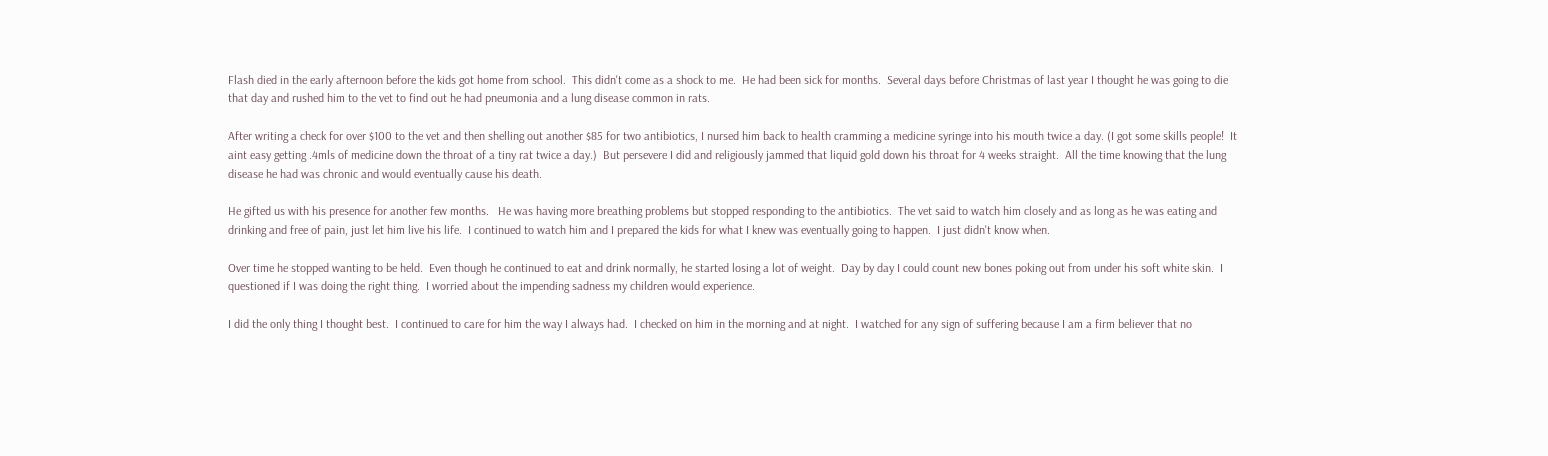Flash died in the early afternoon before the kids got home from school.  This didn't come as a shock to me.  He had been sick for months.  Several days before Christmas of last year I thought he was going to die that day and rushed him to the vet to find out he had pneumonia and a lung disease common in rats.

After writing a check for over $100 to the vet and then shelling out another $85 for two antibiotics, I nursed him back to health cramming a medicine syringe into his mouth twice a day. (I got some skills people!  It aint easy getting .4mls of medicine down the throat of a tiny rat twice a day.)  But persevere I did and religiously jammed that liquid gold down his throat for 4 weeks straight.  All the time knowing that the lung disease he had was chronic and would eventually cause his death.

He gifted us with his presence for another few months.   He was having more breathing problems but stopped responding to the antibiotics.  The vet said to watch him closely and as long as he was eating and drinking and free of pain, just let him live his life.  I continued to watch him and I prepared the kids for what I knew was eventually going to happen.  I just didn't know when.

Over time he stopped wanting to be held.  Even though he continued to eat and drink normally, he started losing a lot of weight.  Day by day I could count new bones poking out from under his soft white skin.  I questioned if I was doing the right thing.  I worried about the impending sadness my children would experience.

I did the only thing I thought best.  I continued to care for him the way I always had.  I checked on him in the morning and at night.  I watched for any sign of suffering because I am a firm believer that no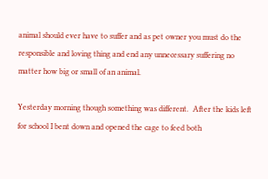animal should ever have to suffer and as pet owner you must do the responsible and loving thing and end any unnecessary suffering no matter how big or small of an animal.

Yesterday morning though something was different.  After the kids left for school I bent down and opened the cage to feed both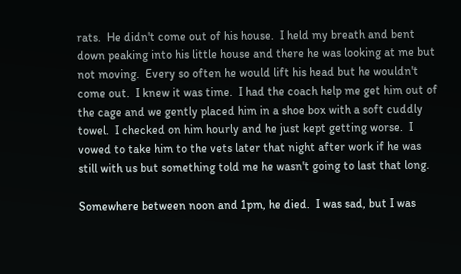rats.  He didn't come out of his house.  I held my breath and bent down peaking into his little house and there he was looking at me but not moving.  Every so often he would lift his head but he wouldn't come out.  I knew it was time.  I had the coach help me get him out of the cage and we gently placed him in a shoe box with a soft cuddly towel.  I checked on him hourly and he just kept getting worse.  I vowed to take him to the vets later that night after work if he was still with us but something told me he wasn't going to last that long.

Somewhere between noon and 1pm, he died.  I was sad, but I was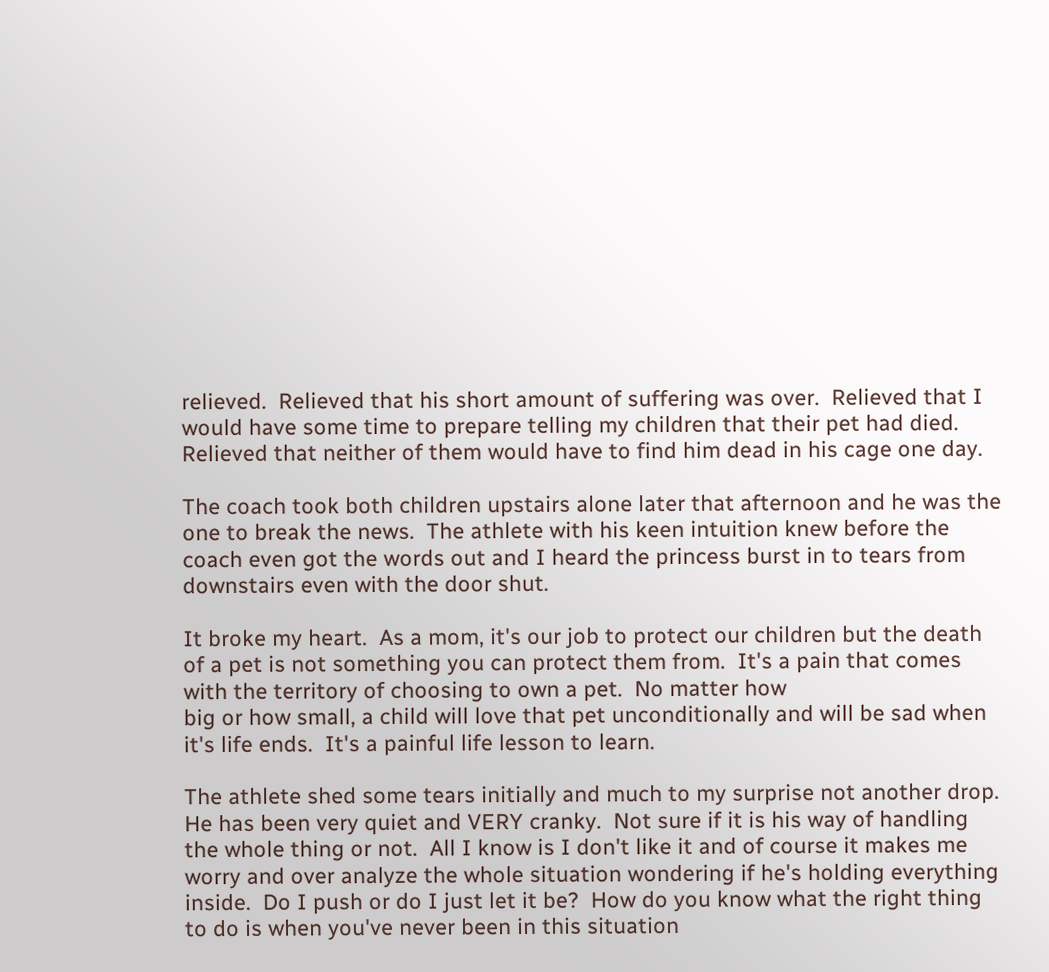relieved.  Relieved that his short amount of suffering was over.  Relieved that I would have some time to prepare telling my children that their pet had died.  Relieved that neither of them would have to find him dead in his cage one day.

The coach took both children upstairs alone later that afternoon and he was the one to break the news.  The athlete with his keen intuition knew before the coach even got the words out and I heard the princess burst in to tears from downstairs even with the door shut.

It broke my heart.  As a mom, it's our job to protect our children but the death of a pet is not something you can protect them from.  It's a pain that comes with the territory of choosing to own a pet.  No matter how
big or how small, a child will love that pet unconditionally and will be sad when it's life ends.  It's a painful life lesson to learn.

The athlete shed some tears initially and much to my surprise not another drop.  He has been very quiet and VERY cranky.  Not sure if it is his way of handling the whole thing or not.  All I know is I don't like it and of course it makes me worry and over analyze the whole situation wondering if he's holding everything inside.  Do I push or do I just let it be?  How do you know what the right thing to do is when you've never been in this situation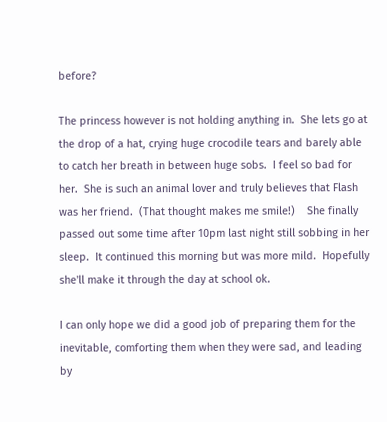before?

The princess however is not holding anything in.  She lets go at the drop of a hat, crying huge crocodile tears and barely able to catch her breath in between huge sobs.  I feel so bad for her.  She is such an animal lover and truly believes that Flash was her friend.  (That thought makes me smile!)    She finally passed out some time after 10pm last night still sobbing in her sleep.  It continued this morning but was more mild.  Hopefully she'll make it through the day at school ok.

I can only hope we did a good job of preparing them for the inevitable, comforting them when they were sad, and leading by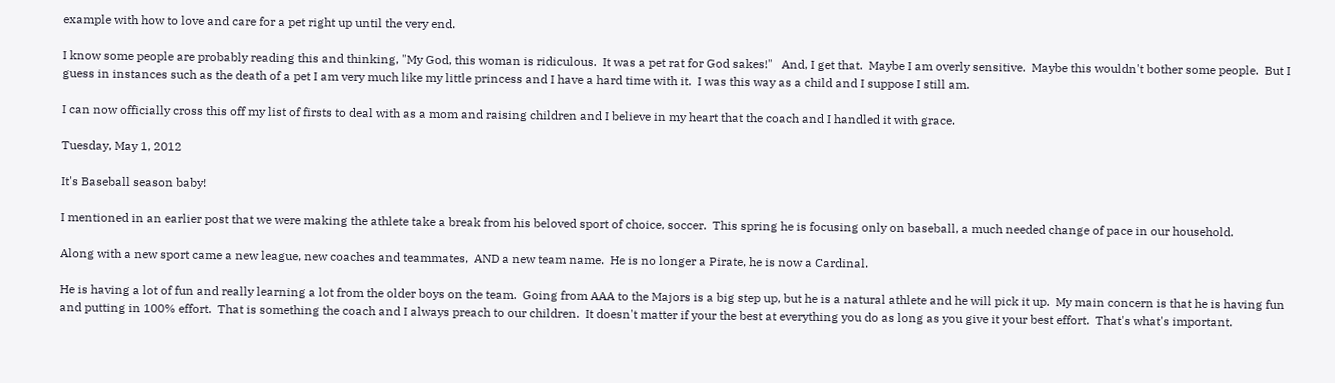example with how to love and care for a pet right up until the very end.

I know some people are probably reading this and thinking, "My God, this woman is ridiculous.  It was a pet rat for God sakes!"   And, I get that.  Maybe I am overly sensitive.  Maybe this wouldn't bother some people.  But I guess in instances such as the death of a pet I am very much like my little princess and I have a hard time with it.  I was this way as a child and I suppose I still am.

I can now officially cross this off my list of firsts to deal with as a mom and raising children and I believe in my heart that the coach and I handled it with grace.

Tuesday, May 1, 2012

It's Baseball season baby!

I mentioned in an earlier post that we were making the athlete take a break from his beloved sport of choice, soccer.  This spring he is focusing only on baseball, a much needed change of pace in our household.

Along with a new sport came a new league, new coaches and teammates,  AND a new team name.  He is no longer a Pirate, he is now a Cardinal.

He is having a lot of fun and really learning a lot from the older boys on the team.  Going from AAA to the Majors is a big step up, but he is a natural athlete and he will pick it up.  My main concern is that he is having fun and putting in 100% effort.  That is something the coach and I always preach to our children.  It doesn't matter if your the best at everything you do as long as you give it your best effort.  That's what's important.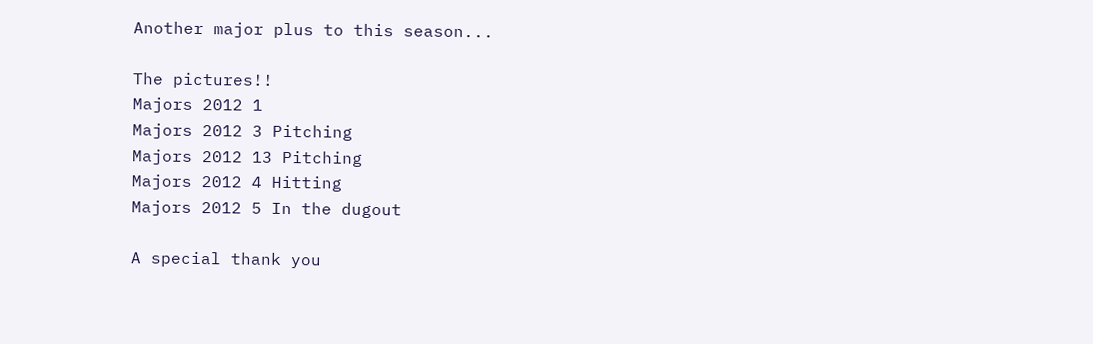Another major plus to this season...

The pictures!!
Majors 2012 1
Majors 2012 3 Pitching
Majors 2012 13 Pitching
Majors 2012 4 Hitting
Majors 2012 5 In the dugout

A special thank you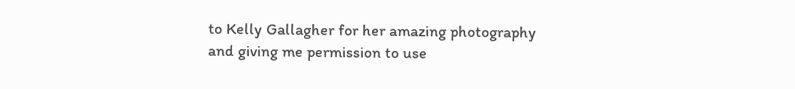to Kelly Gallagher for her amazing photography and giving me permission to use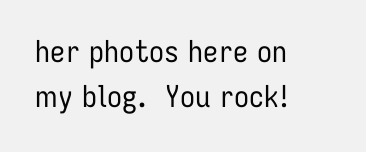her photos here on my blog.  You rock!